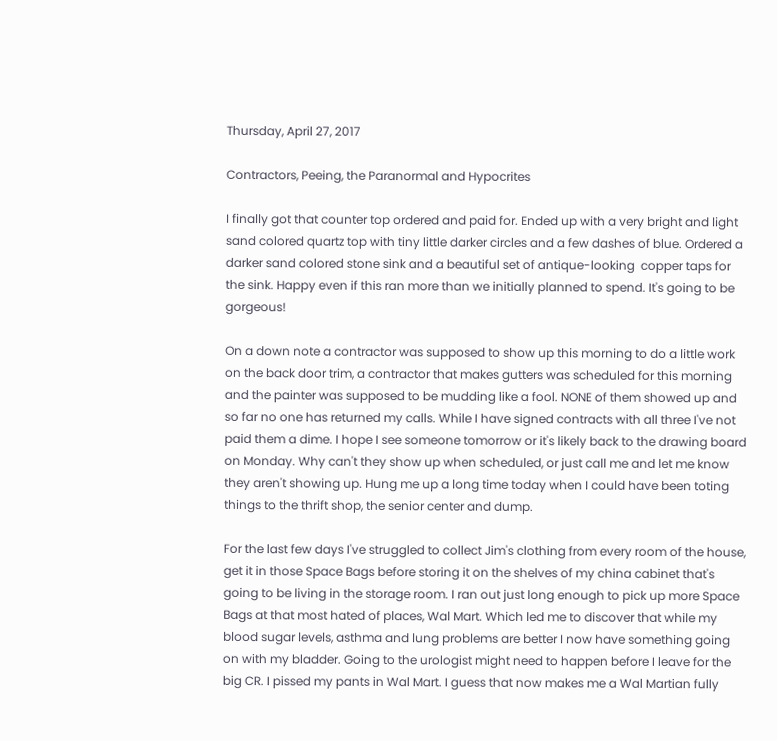Thursday, April 27, 2017

Contractors, Peeing, the Paranormal and Hypocrites

I finally got that counter top ordered and paid for. Ended up with a very bright and light sand colored quartz top with tiny little darker circles and a few dashes of blue. Ordered a darker sand colored stone sink and a beautiful set of antique-looking  copper taps for the sink. Happy even if this ran more than we initially planned to spend. It's going to be gorgeous!

On a down note a contractor was supposed to show up this morning to do a little work on the back door trim, a contractor that makes gutters was scheduled for this morning and the painter was supposed to be mudding like a fool. NONE of them showed up and so far no one has returned my calls. While I have signed contracts with all three I've not paid them a dime. I hope I see someone tomorrow or it's likely back to the drawing board on Monday. Why can't they show up when scheduled, or just call me and let me know they aren't showing up. Hung me up a long time today when I could have been toting things to the thrift shop, the senior center and dump.

For the last few days I've struggled to collect Jim's clothing from every room of the house, get it in those Space Bags before storing it on the shelves of my china cabinet that's going to be living in the storage room. I ran out just long enough to pick up more Space Bags at that most hated of places, Wal Mart. Which led me to discover that while my blood sugar levels, asthma and lung problems are better I now have something going on with my bladder. Going to the urologist might need to happen before I leave for the big CR. I pissed my pants in Wal Mart. I guess that now makes me a Wal Martian fully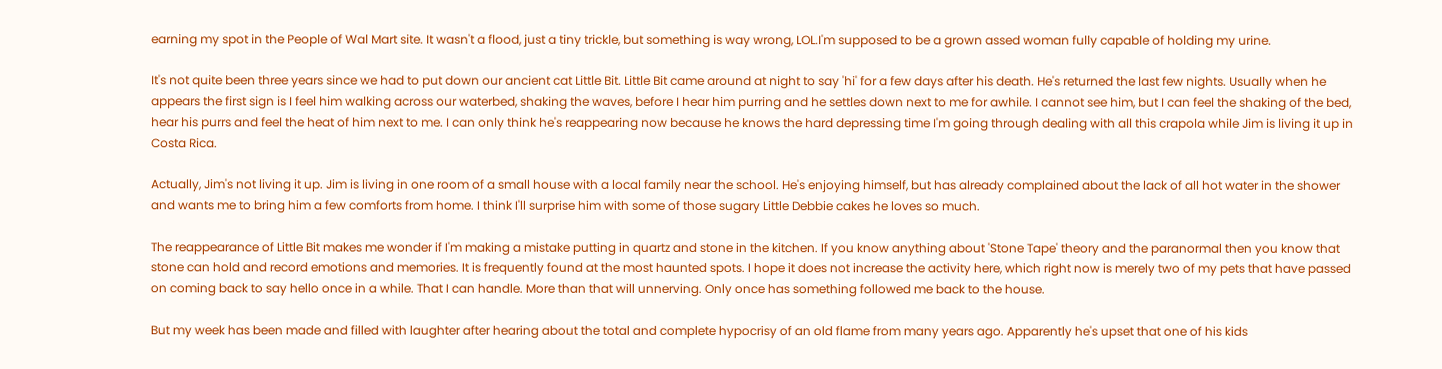earning my spot in the People of Wal Mart site. It wasn't a flood, just a tiny trickle, but something is way wrong, LOL.I'm supposed to be a grown assed woman fully capable of holding my urine.

It's not quite been three years since we had to put down our ancient cat Little Bit. Little Bit came around at night to say 'hi' for a few days after his death. He's returned the last few nights. Usually when he appears the first sign is I feel him walking across our waterbed, shaking the waves, before I hear him purring and he settles down next to me for awhile. I cannot see him, but I can feel the shaking of the bed, hear his purrs and feel the heat of him next to me. I can only think he's reappearing now because he knows the hard depressing time I'm going through dealing with all this crapola while Jim is living it up in Costa Rica.

Actually, Jim's not living it up. Jim is living in one room of a small house with a local family near the school. He's enjoying himself, but has already complained about the lack of all hot water in the shower and wants me to bring him a few comforts from home. I think I'll surprise him with some of those sugary Little Debbie cakes he loves so much.

The reappearance of Little Bit makes me wonder if I'm making a mistake putting in quartz and stone in the kitchen. If you know anything about 'Stone Tape' theory and the paranormal then you know that stone can hold and record emotions and memories. It is frequently found at the most haunted spots. I hope it does not increase the activity here, which right now is merely two of my pets that have passed on coming back to say hello once in a while. That I can handle. More than that will unnerving. Only once has something followed me back to the house.

But my week has been made and filled with laughter after hearing about the total and complete hypocrisy of an old flame from many years ago. Apparently he's upset that one of his kids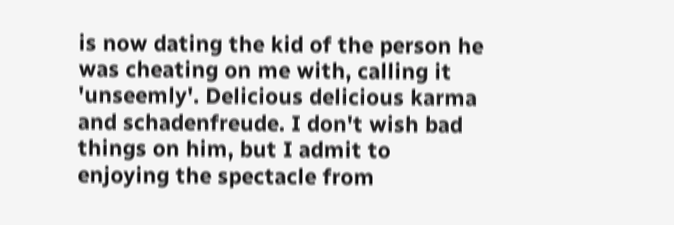is now dating the kid of the person he was cheating on me with, calling it 'unseemly'. Delicious delicious karma and schadenfreude. I don't wish bad things on him, but I admit to enjoying the spectacle from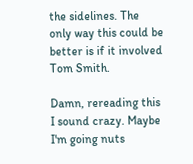the sidelines. The only way this could be better is if it involved Tom Smith.

Damn, rereading this I sound crazy. Maybe I'm going nuts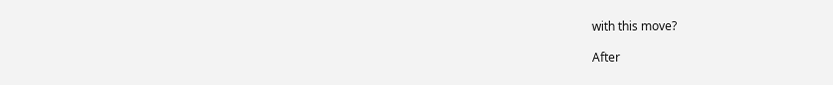with this move?

After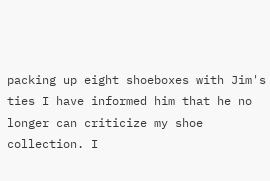packing up eight shoeboxes with Jim's ties I have informed him that he no longer can criticize my shoe collection. I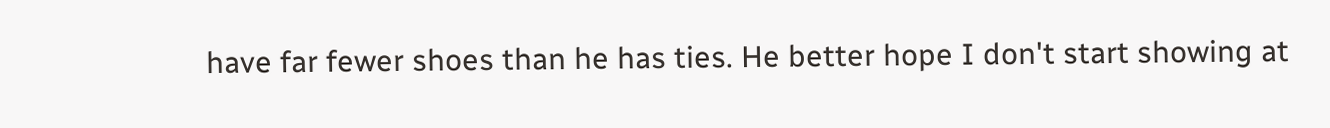have far fewer shoes than he has ties. He better hope I don't start showing at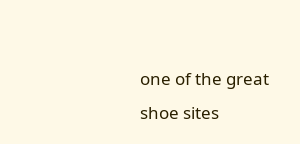one of the great shoe sites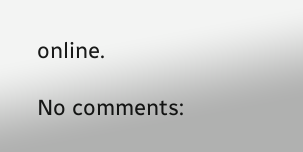online.

No comments: